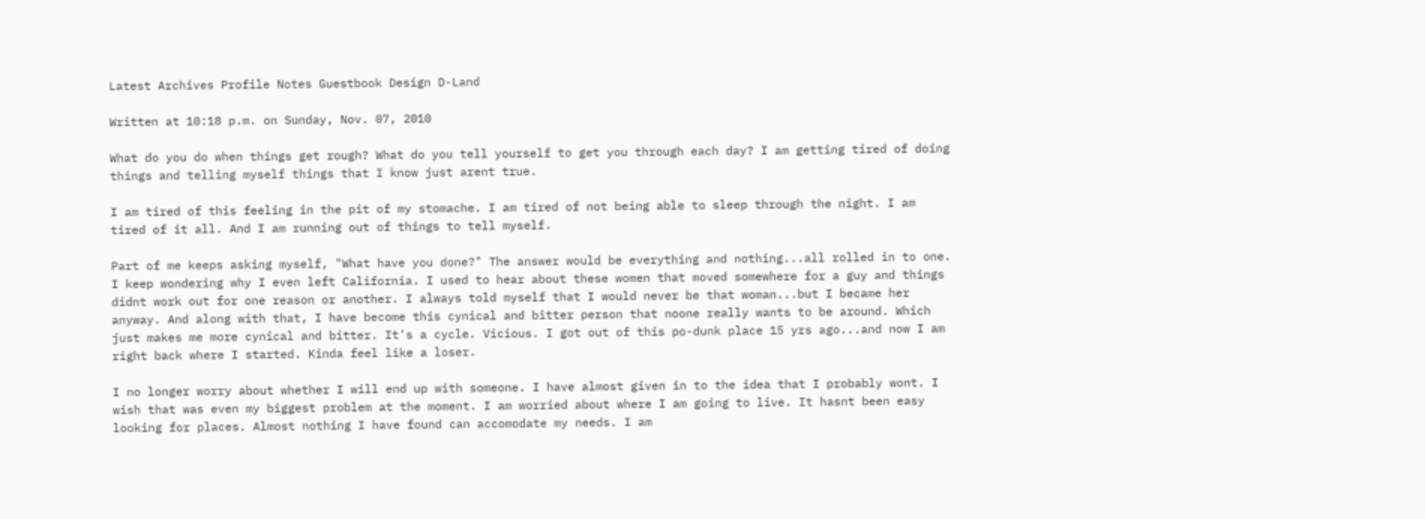Latest Archives Profile Notes Guestbook Design D-Land

Written at 10:18 p.m. on Sunday, Nov. 07, 2010

What do you do when things get rough? What do you tell yourself to get you through each day? I am getting tired of doing things and telling myself things that I know just arent true.

I am tired of this feeling in the pit of my stomache. I am tired of not being able to sleep through the night. I am tired of it all. And I am running out of things to tell myself.

Part of me keeps asking myself, "What have you done?" The answer would be everything and nothing...all rolled in to one. I keep wondering why I even left California. I used to hear about these women that moved somewhere for a guy and things didnt work out for one reason or another. I always told myself that I would never be that woman...but I became her anyway. And along with that, I have become this cynical and bitter person that noone really wants to be around. Which just makes me more cynical and bitter. It's a cycle. Vicious. I got out of this po-dunk place 15 yrs ago...and now I am right back where I started. Kinda feel like a loser.

I no longer worry about whether I will end up with someone. I have almost given in to the idea that I probably wont. I wish that was even my biggest problem at the moment. I am worried about where I am going to live. It hasnt been easy looking for places. Almost nothing I have found can accomodate my needs. I am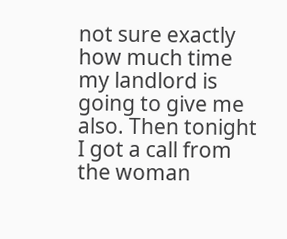not sure exactly how much time my landlord is going to give me also. Then tonight I got a call from the woman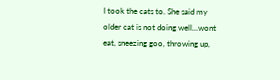I took the cats to. She said my older cat is not doing well...wont eat, sneezing goo, throwing up,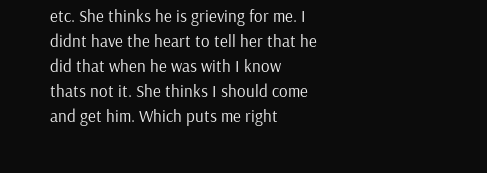etc. She thinks he is grieving for me. I didnt have the heart to tell her that he did that when he was with I know thats not it. She thinks I should come and get him. Which puts me right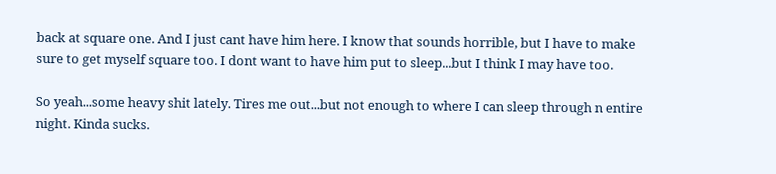back at square one. And I just cant have him here. I know that sounds horrible, but I have to make sure to get myself square too. I dont want to have him put to sleep...but I think I may have too.

So yeah...some heavy shit lately. Tires me out...but not enough to where I can sleep through n entire night. Kinda sucks.